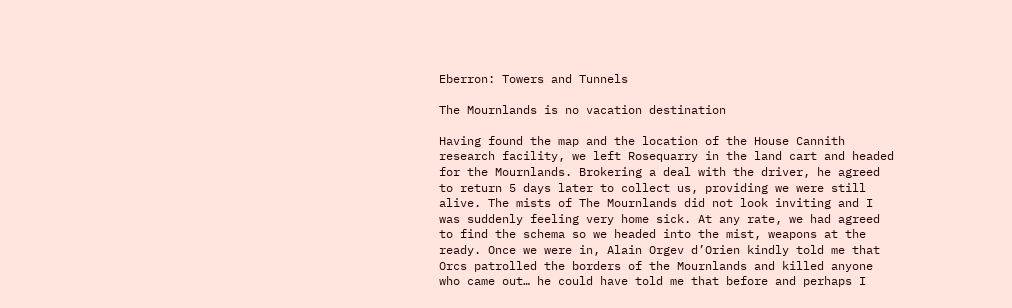Eberron: Towers and Tunnels

The Mournlands is no vacation destination

Having found the map and the location of the House Cannith research facility, we left Rosequarry in the land cart and headed for the Mournlands. Brokering a deal with the driver, he agreed to return 5 days later to collect us, providing we were still alive. The mists of The Mournlands did not look inviting and I was suddenly feeling very home sick. At any rate, we had agreed to find the schema so we headed into the mist, weapons at the ready. Once we were in, Alain Orgev d’Orien kindly told me that Orcs patrolled the borders of the Mournlands and killed anyone who came out… he could have told me that before and perhaps I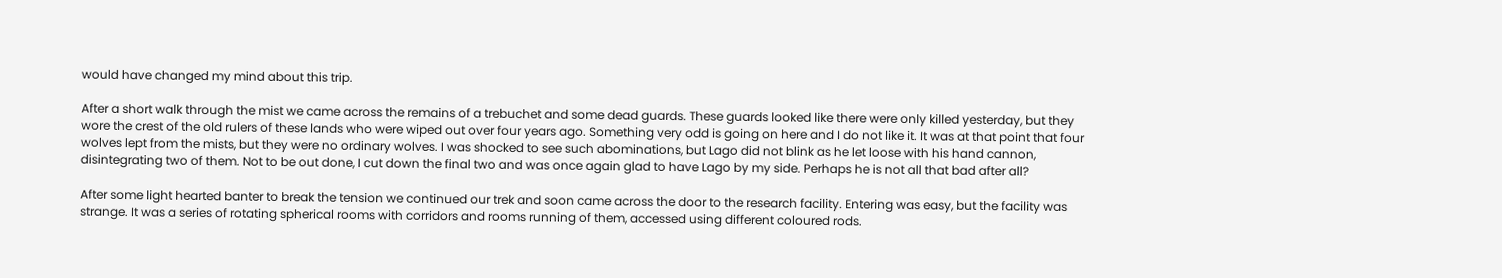would have changed my mind about this trip.

After a short walk through the mist we came across the remains of a trebuchet and some dead guards. These guards looked like there were only killed yesterday, but they wore the crest of the old rulers of these lands who were wiped out over four years ago. Something very odd is going on here and I do not like it. It was at that point that four wolves lept from the mists, but they were no ordinary wolves. I was shocked to see such abominations, but Lago did not blink as he let loose with his hand cannon, disintegrating two of them. Not to be out done, I cut down the final two and was once again glad to have Lago by my side. Perhaps he is not all that bad after all?

After some light hearted banter to break the tension we continued our trek and soon came across the door to the research facility. Entering was easy, but the facility was strange. It was a series of rotating spherical rooms with corridors and rooms running of them, accessed using different coloured rods.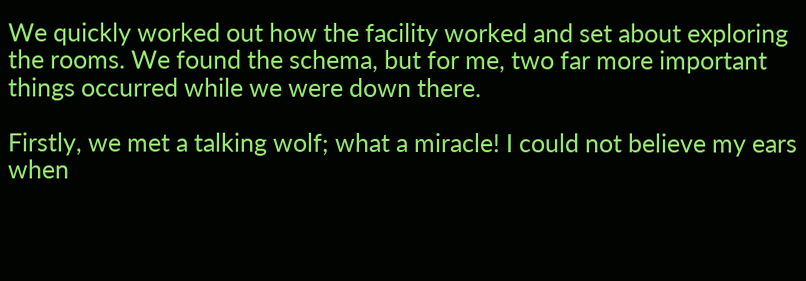We quickly worked out how the facility worked and set about exploring the rooms. We found the schema, but for me, two far more important things occurred while we were down there.

Firstly, we met a talking wolf; what a miracle! I could not believe my ears when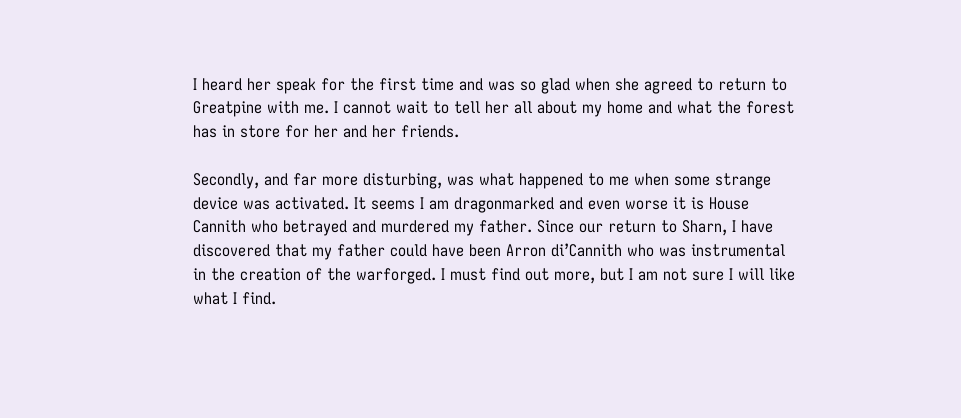I heard her speak for the first time and was so glad when she agreed to return to Greatpine with me. I cannot wait to tell her all about my home and what the forest has in store for her and her friends.

Secondly, and far more disturbing, was what happened to me when some strange device was activated. It seems I am dragonmarked and even worse it is House Cannith who betrayed and murdered my father. Since our return to Sharn, I have discovered that my father could have been Arron di’Cannith who was instrumental in the creation of the warforged. I must find out more, but I am not sure I will like what I find.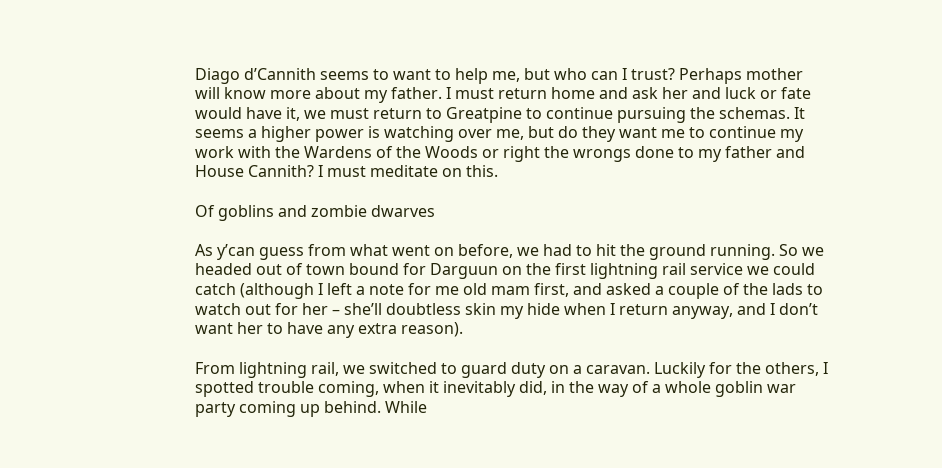Diago d’Cannith seems to want to help me, but who can I trust? Perhaps mother will know more about my father. I must return home and ask her and luck or fate would have it, we must return to Greatpine to continue pursuing the schemas. It seems a higher power is watching over me, but do they want me to continue my work with the Wardens of the Woods or right the wrongs done to my father and House Cannith? I must meditate on this.

Of goblins and zombie dwarves

As y’can guess from what went on before, we had to hit the ground running. So we headed out of town bound for Darguun on the first lightning rail service we could catch (although I left a note for me old mam first, and asked a couple of the lads to watch out for her – she’ll doubtless skin my hide when I return anyway, and I don’t want her to have any extra reason).

From lightning rail, we switched to guard duty on a caravan. Luckily for the others, I spotted trouble coming, when it inevitably did, in the way of a whole goblin war party coming up behind. While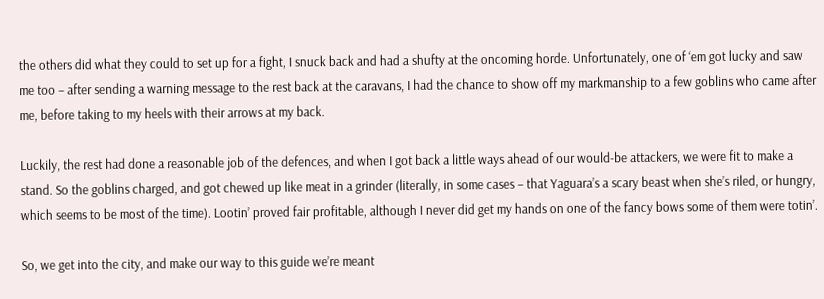the others did what they could to set up for a fight, I snuck back and had a shufty at the oncoming horde. Unfortunately, one of ‘em got lucky and saw me too – after sending a warning message to the rest back at the caravans, I had the chance to show off my markmanship to a few goblins who came after me, before taking to my heels with their arrows at my back.

Luckily, the rest had done a reasonable job of the defences, and when I got back a little ways ahead of our would-be attackers, we were fit to make a stand. So the goblins charged, and got chewed up like meat in a grinder (literally, in some cases – that Yaguara’s a scary beast when she’s riled, or hungry, which seems to be most of the time). Lootin’ proved fair profitable, although I never did get my hands on one of the fancy bows some of them were totin’.

So, we get into the city, and make our way to this guide we’re meant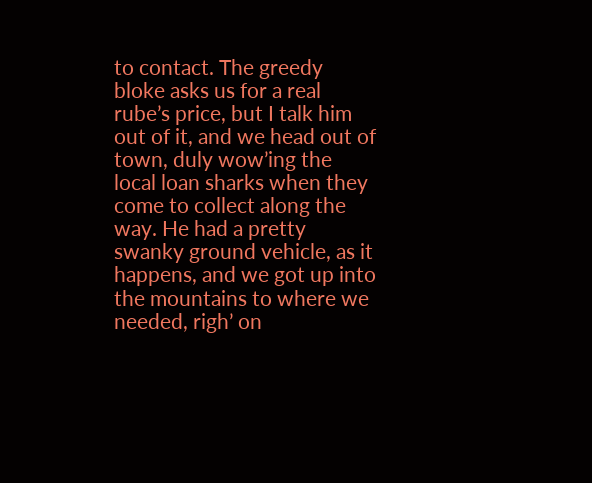to contact. The greedy bloke asks us for a real rube’s price, but I talk him out of it, and we head out of town, duly wow’ing the local loan sharks when they come to collect along the way. He had a pretty swanky ground vehicle, as it happens, and we got up into the mountains to where we needed, righ’ on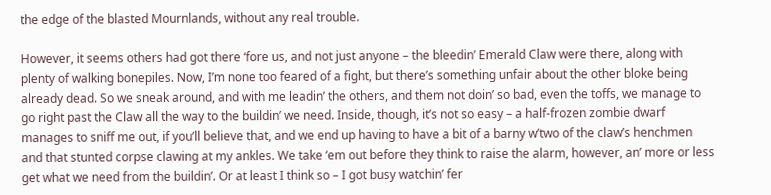the edge of the blasted Mournlands, without any real trouble.

However, it seems others had got there ‘fore us, and not just anyone – the bleedin’ Emerald Claw were there, along with plenty of walking bonepiles. Now, I’m none too feared of a fight, but there’s something unfair about the other bloke being already dead. So we sneak around, and with me leadin’ the others, and them not doin’ so bad, even the toffs, we manage to go right past the Claw all the way to the buildin’ we need. Inside, though, it’s not so easy – a half-frozen zombie dwarf manages to sniff me out, if you’ll believe that, and we end up having to have a bit of a barny w’two of the claw’s henchmen and that stunted corpse clawing at my ankles. We take ‘em out before they think to raise the alarm, however, an’ more or less get what we need from the buildin’. Or at least I think so – I got busy watchin’ fer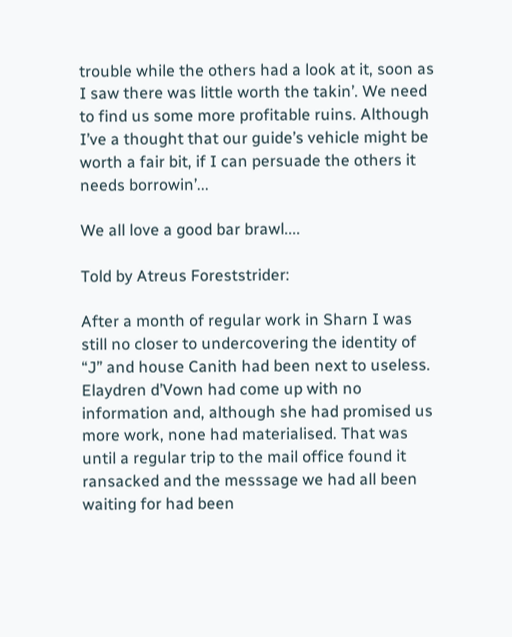trouble while the others had a look at it, soon as I saw there was little worth the takin’. We need to find us some more profitable ruins. Although I’ve a thought that our guide’s vehicle might be worth a fair bit, if I can persuade the others it needs borrowin’...

We all love a good bar brawl....

Told by Atreus Foreststrider:

After a month of regular work in Sharn I was still no closer to undercovering the identity of “J” and house Canith had been next to useless. Elaydren d’Vown had come up with no information and, although she had promised us more work, none had materialised. That was until a regular trip to the mail office found it ransacked and the messsage we had all been waiting for had been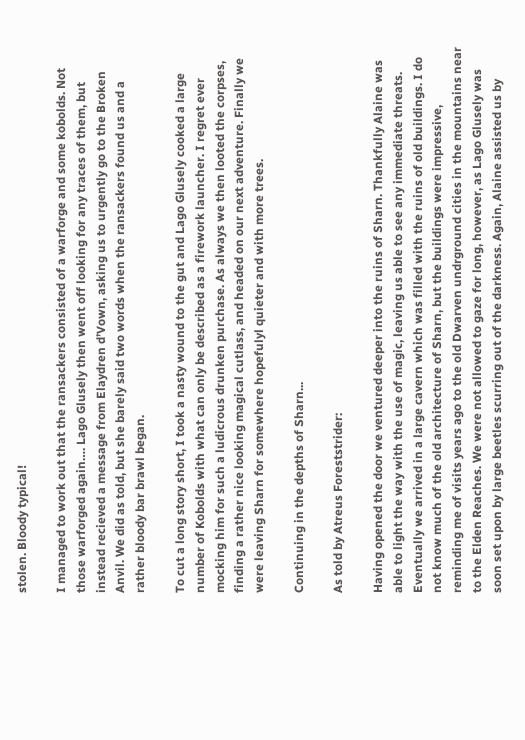stolen. Bloody typical!

I managed to work out that the ransackers consisted of a warforge and some kobolds. Not those warforged again…. Lago Glusely then went off looking for any traces of them, but instead recieved a message from Elaydren d’Vown, asking us to urgently go to the Broken Anvil. We did as told, but she barely said two words when the ransackers found us and a rather bloody bar brawl began.

To cut a long story short, I took a nasty wound to the gut and Lago Glusely cooked a large number of Kobolds with what can only be described as a firework launcher. I regret ever mocking him for such a ludicrous drunken purchase. As always we then looted the corpses, finding a rather nice looking magical cutlass, and headed on our next adventure. Finally we were leaving Sharn for somewhere hopefulyl quieter and with more trees.

Continuing in the depths of Sharn...

As told by Atreus Foreststrider:

Having opened the door we ventured deeper into the ruins of Sharn. Thankfully Alaine was able to light the way with the use of magic, leaving us able to see any immediate threats. Eventually we arrived in a large cavern which was filled with the ruins of old buildings. I do not know much of the old architecture of Sharn, but the buildings were impressive, reminding me of visits years ago to the old Dwarven undrground cities in the mountains near to the Elden Reaches. We were not allowed to gaze for long, however, as Lago Glusely was soon set upon by large beetles scurring out of the darkness. Again, Alaine assisted us by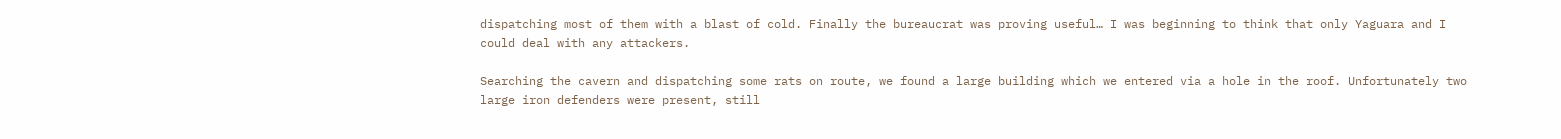dispatching most of them with a blast of cold. Finally the bureaucrat was proving useful… I was beginning to think that only Yaguara and I could deal with any attackers.

Searching the cavern and dispatching some rats on route, we found a large building which we entered via a hole in the roof. Unfortunately two large iron defenders were present, still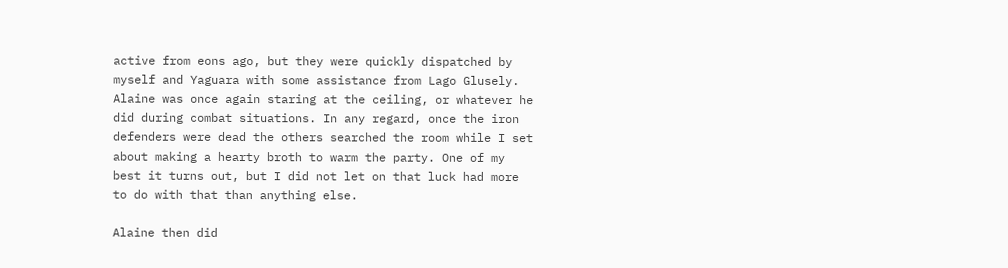active from eons ago, but they were quickly dispatched by myself and Yaguara with some assistance from Lago Glusely. Alaine was once again staring at the ceiling, or whatever he did during combat situations. In any regard, once the iron defenders were dead the others searched the room while I set about making a hearty broth to warm the party. One of my best it turns out, but I did not let on that luck had more to do with that than anything else.

Alaine then did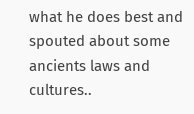what he does best and spouted about some ancients laws and cultures..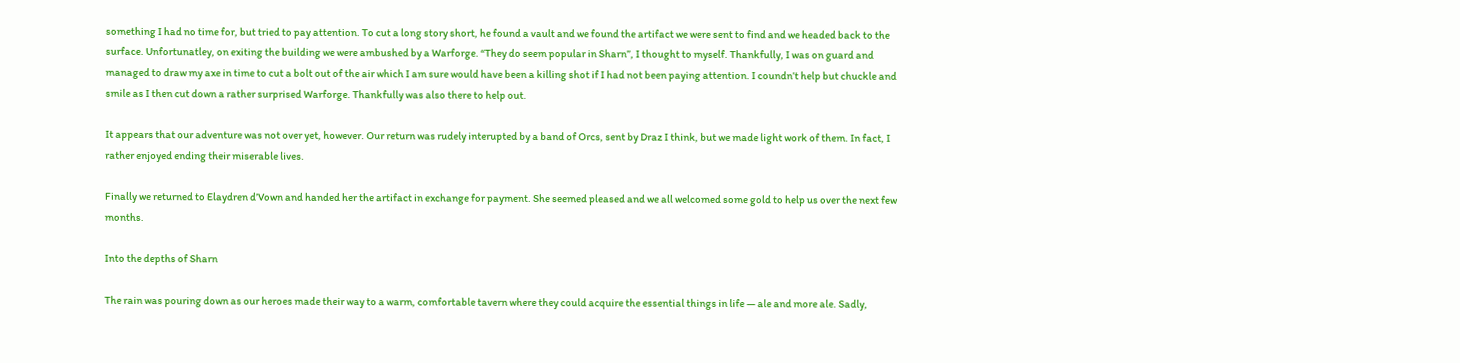something I had no time for, but tried to pay attention. To cut a long story short, he found a vault and we found the artifact we were sent to find and we headed back to the surface. Unfortunatley, on exiting the building we were ambushed by a Warforge. “They do seem popular in Sharn”, I thought to myself. Thankfully, I was on guard and managed to draw my axe in time to cut a bolt out of the air which I am sure would have been a killing shot if I had not been paying attention. I coundn’t help but chuckle and smile as I then cut down a rather surprised Warforge. Thankfully was also there to help out.

It appears that our adventure was not over yet, however. Our return was rudely interupted by a band of Orcs, sent by Draz I think, but we made light work of them. In fact, I rather enjoyed ending their miserable lives.

Finally we returned to Elaydren d’Vown and handed her the artifact in exchange for payment. She seemed pleased and we all welcomed some gold to help us over the next few months.

Into the depths of Sharn

The rain was pouring down as our heroes made their way to a warm, comfortable tavern where they could acquire the essential things in life — ale and more ale. Sadly,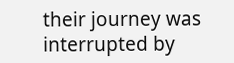their journey was interrupted by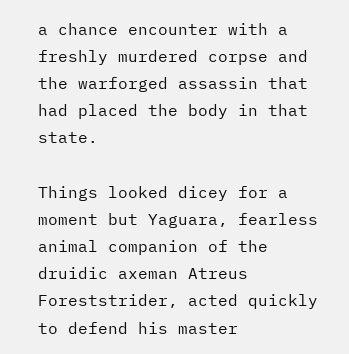a chance encounter with a freshly murdered corpse and the warforged assassin that had placed the body in that state.

Things looked dicey for a moment but Yaguara, fearless animal companion of the druidic axeman Atreus Foreststrider, acted quickly to defend his master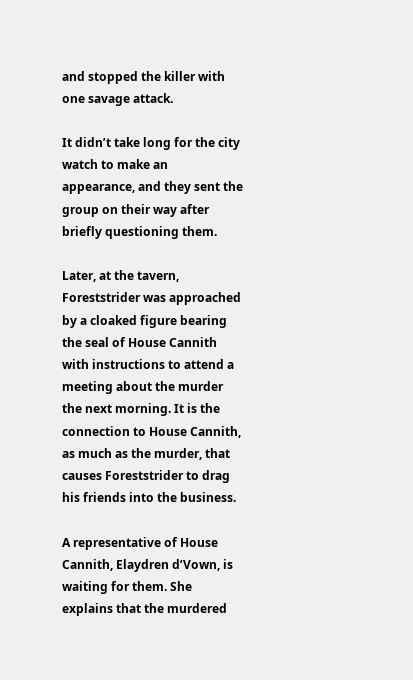and stopped the killer with one savage attack.

It didn’t take long for the city watch to make an appearance, and they sent the group on their way after briefly questioning them.

Later, at the tavern, Foreststrider was approached by a cloaked figure bearing the seal of House Cannith with instructions to attend a meeting about the murder the next morning. It is the connection to House Cannith, as much as the murder, that causes Foreststrider to drag his friends into the business.

A representative of House Cannith, Elaydren d’Vown, is waiting for them. She explains that the murdered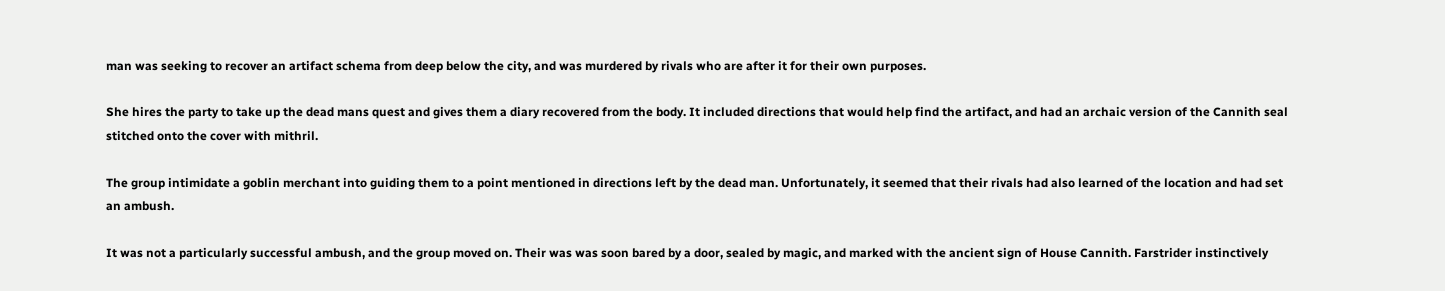man was seeking to recover an artifact schema from deep below the city, and was murdered by rivals who are after it for their own purposes.

She hires the party to take up the dead mans quest and gives them a diary recovered from the body. It included directions that would help find the artifact, and had an archaic version of the Cannith seal stitched onto the cover with mithril.

The group intimidate a goblin merchant into guiding them to a point mentioned in directions left by the dead man. Unfortunately, it seemed that their rivals had also learned of the location and had set an ambush.

It was not a particularly successful ambush, and the group moved on. Their was was soon bared by a door, sealed by magic, and marked with the ancient sign of House Cannith. Farstrider instinctively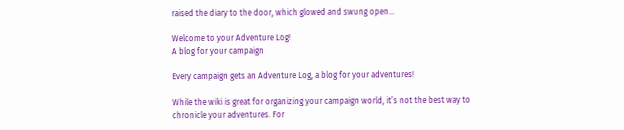raised the diary to the door, which glowed and swung open…

Welcome to your Adventure Log!
A blog for your campaign

Every campaign gets an Adventure Log, a blog for your adventures!

While the wiki is great for organizing your campaign world, it’s not the best way to chronicle your adventures. For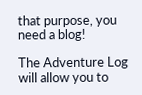that purpose, you need a blog!

The Adventure Log will allow you to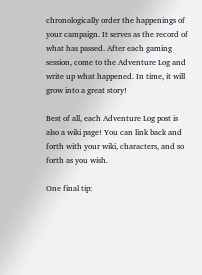chronologically order the happenings of your campaign. It serves as the record of what has passed. After each gaming session, come to the Adventure Log and write up what happened. In time, it will grow into a great story!

Best of all, each Adventure Log post is also a wiki page! You can link back and forth with your wiki, characters, and so forth as you wish.

One final tip: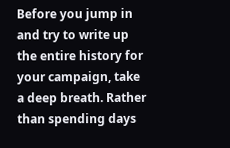Before you jump in and try to write up the entire history for your campaign, take a deep breath. Rather than spending days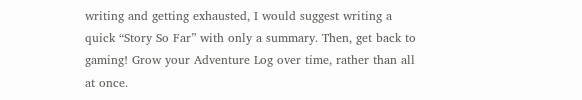writing and getting exhausted, I would suggest writing a quick “Story So Far” with only a summary. Then, get back to gaming! Grow your Adventure Log over time, rather than all at once.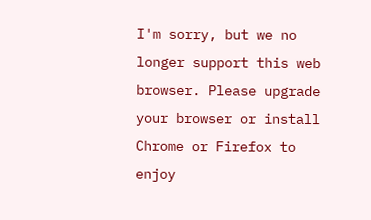I'm sorry, but we no longer support this web browser. Please upgrade your browser or install Chrome or Firefox to enjoy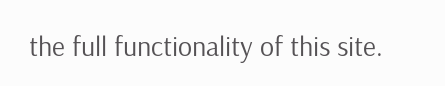the full functionality of this site.